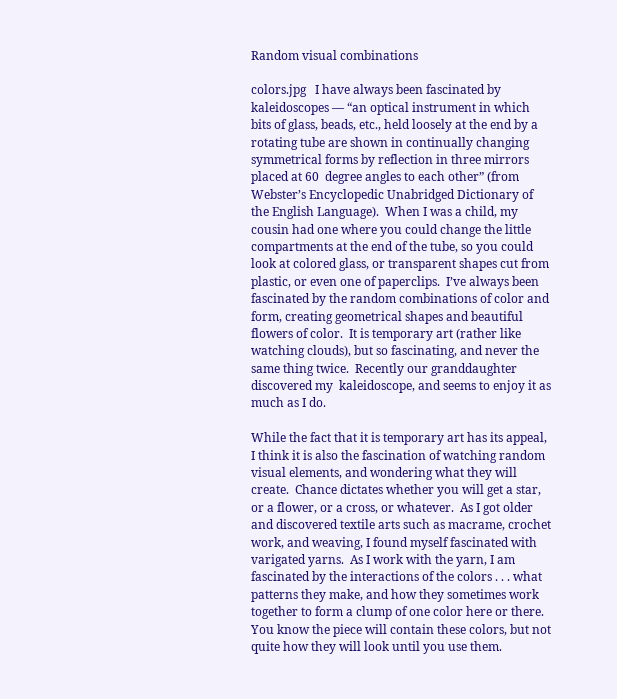Random visual combinations

colors.jpg   I have always been fascinated by kaleidoscopes — “an optical instrument in which bits of glass, beads, etc., held loosely at the end by a rotating tube are shown in continually changing symmetrical forms by reflection in three mirrors placed at 60  degree angles to each other” (from Webster’s Encyclopedic Unabridged Dictionary of the English Language).  When I was a child, my cousin had one where you could change the little compartments at the end of the tube, so you could look at colored glass, or transparent shapes cut from plastic, or even one of paperclips.  I’ve always been fascinated by the random combinations of color and form, creating geometrical shapes and beautiful flowers of color.  It is temporary art (rather like watching clouds), but so fascinating, and never the same thing twice.  Recently our granddaughter discovered my  kaleidoscope, and seems to enjoy it as much as I do.

While the fact that it is temporary art has its appeal, I think it is also the fascination of watching random visual elements, and wondering what they will create.  Chance dictates whether you will get a star, or a flower, or a cross, or whatever.  As I got older and discovered textile arts such as macrame, crochet work, and weaving, I found myself fascinated with varigated yarns.  As I work with the yarn, I am fascinated by the interactions of the colors . . . what patterns they make, and how they sometimes work together to form a clump of one color here or there.  You know the piece will contain these colors, but not quite how they will look until you use them.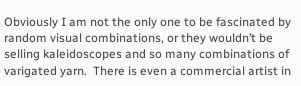Obviously I am not the only one to be fascinated by random visual combinations, or they wouldn’t be selling kaleidoscopes and so many combinations of varigated yarn.  There is even a commercial artist in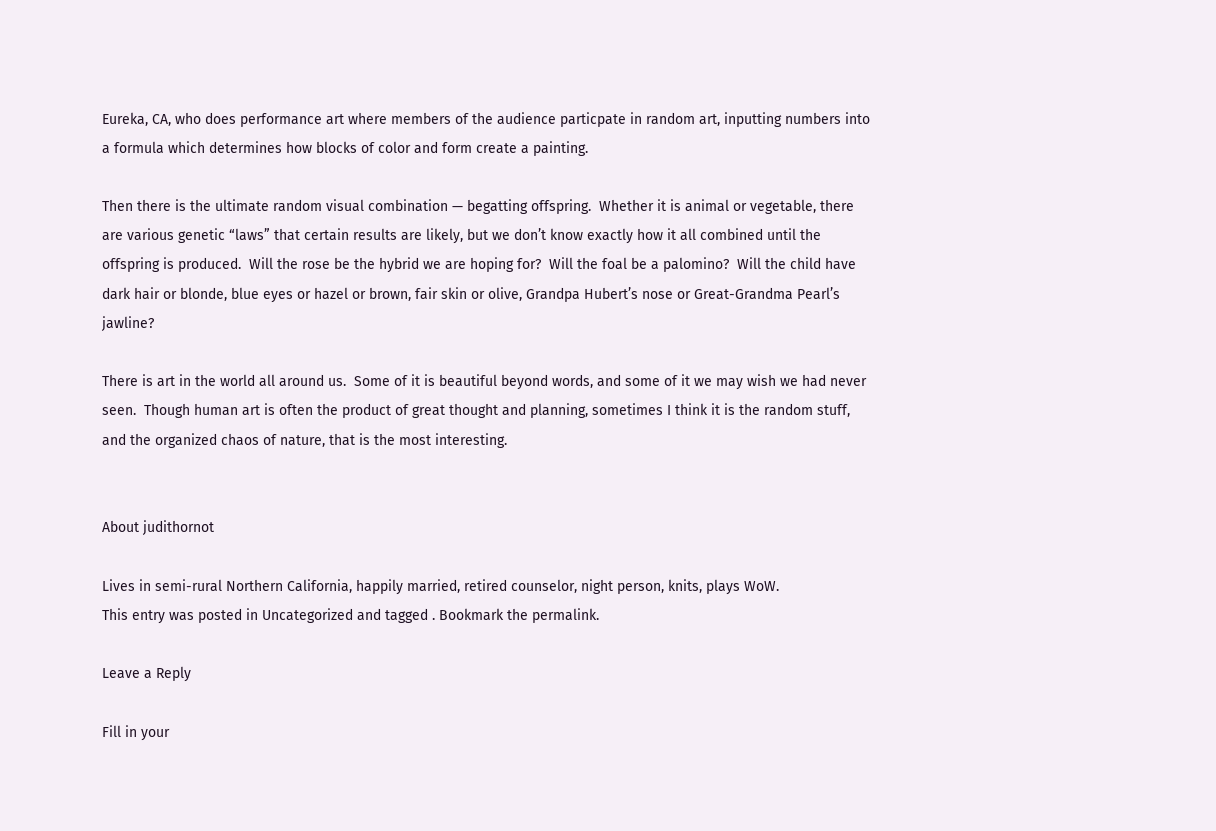Eureka, CA, who does performance art where members of the audience particpate in random art, inputting numbers into a formula which determines how blocks of color and form create a painting.

Then there is the ultimate random visual combination — begatting offspring.  Whether it is animal or vegetable, there are various genetic “laws” that certain results are likely, but we don’t know exactly how it all combined until the offspring is produced.  Will the rose be the hybrid we are hoping for?  Will the foal be a palomino?  Will the child have dark hair or blonde, blue eyes or hazel or brown, fair skin or olive, Grandpa Hubert’s nose or Great-Grandma Pearl’s jawline?

There is art in the world all around us.  Some of it is beautiful beyond words, and some of it we may wish we had never seen.  Though human art is often the product of great thought and planning, sometimes I think it is the random stuff, and the organized chaos of nature, that is the most interesting.


About judithornot

Lives in semi-rural Northern California, happily married, retired counselor, night person, knits, plays WoW.
This entry was posted in Uncategorized and tagged . Bookmark the permalink.

Leave a Reply

Fill in your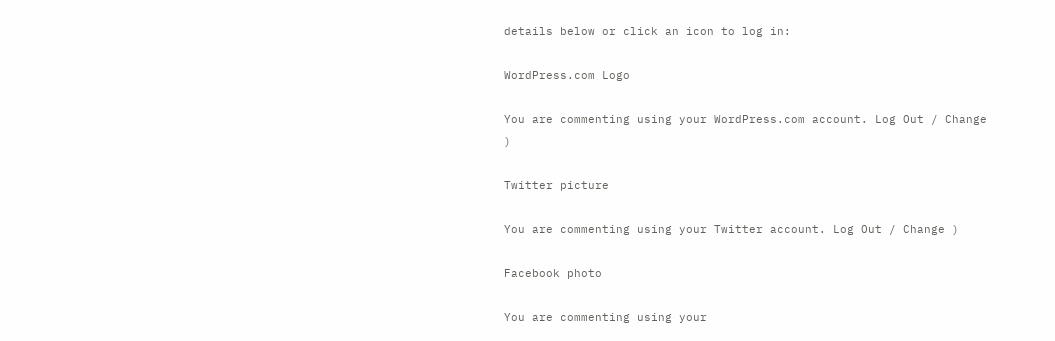details below or click an icon to log in:

WordPress.com Logo

You are commenting using your WordPress.com account. Log Out / Change )

Twitter picture

You are commenting using your Twitter account. Log Out / Change )

Facebook photo

You are commenting using your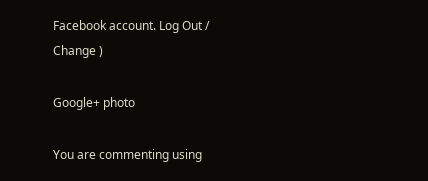Facebook account. Log Out / Change )

Google+ photo

You are commenting using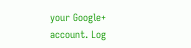your Google+ account. Log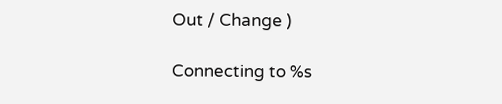Out / Change )

Connecting to %s